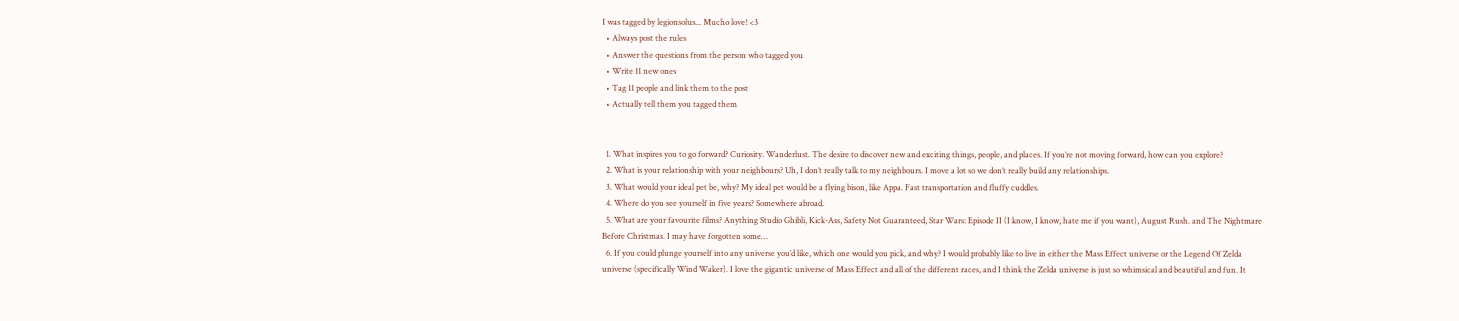I was tagged by legionsolus... Mucho love! <3
  • Always post the rules
  • Answer the questions from the person who tagged you
  • Write 11 new ones
  • Tag 11 people and link them to the post
  • Actually tell them you tagged them


  1. What inspires you to go forward? Curiosity. Wanderlust. The desire to discover new and exciting things, people, and places. If you’re not moving forward, how can you explore?
  2. What is your relationship with your neighbours? Uh, I don’t really talk to my neighbours. I move a lot so we don’t really build any relationships.
  3. What would your ideal pet be, why? My ideal pet would be a flying bison, like Appa. Fast transportation and fluffy cuddles.
  4. Where do you see yourself in five years? Somewhere abroad.
  5. What are your favourite films? Anything Studio Ghibli, Kick-Ass, Safety Not Guaranteed, Star Wars: Episode II (I know, I know, hate me if you want), August Rush. and The Nightmare Before Christmas. I may have forgotten some…
  6. If you could plunge yourself into any universe you’d like, which one would you pick, and why? I would probably like to live in either the Mass Effect universe or the Legend Of Zelda universe (specifically Wind Waker). I love the gigantic universe of Mass Effect and all of the different races, and I think the Zelda universe is just so whimsical and beautiful and fun. It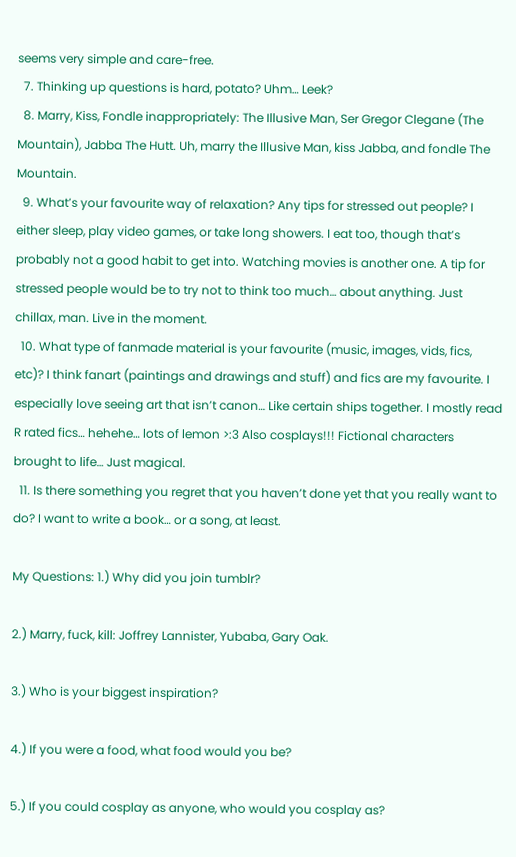seems very simple and care-free.
  7. Thinking up questions is hard, potato? Uhm… Leek?
  8. Marry, Kiss, Fondle inappropriately: The Illusive Man, Ser Gregor Clegane (The Mountain), Jabba The Hutt. Uh, marry the Illusive Man, kiss Jabba, and fondle The Mountain.
  9. What’s your favourite way of relaxation? Any tips for stressed out people? I either sleep, play video games, or take long showers. I eat too, though that’s probably not a good habit to get into. Watching movies is another one. A tip for stressed people would be to try not to think too much… about anything. Just chillax, man. Live in the moment.
  10. What type of fanmade material is your favourite (music, images, vids, fics, etc)? I think fanart (paintings and drawings and stuff) and fics are my favourite. I especially love seeing art that isn’t canon… Like certain ships together. I mostly read R rated fics… hehehe… lots of lemon >:3 Also cosplays!!! Fictional characters brought to life… Just magical.
  11. Is there something you regret that you haven’t done yet that you really want to do? I want to write a book… or a song, at least.

My Questions: 1.) Why did you join tumblr?

2.) Marry, fuck, kill: Joffrey Lannister, Yubaba, Gary Oak.

3.) Who is your biggest inspiration?

4.) If you were a food, what food would you be?

5.) If you could cosplay as anyone, who would you cosplay as?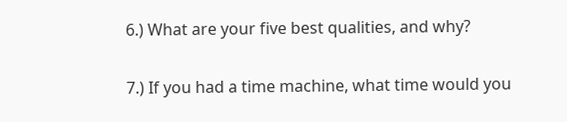6.) What are your five best qualities, and why?

7.) If you had a time machine, what time would you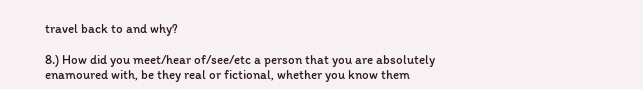travel back to and why?

8.) How did you meet/hear of/see/etc a person that you are absolutely enamoured with, be they real or fictional, whether you know them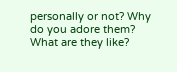personally or not? Why do you adore them? What are they like?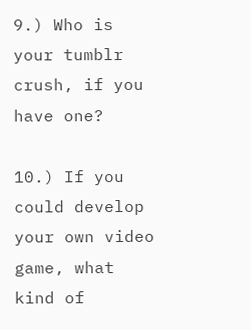9.) Who is your tumblr crush, if you have one?

10.) If you could develop your own video game, what kind of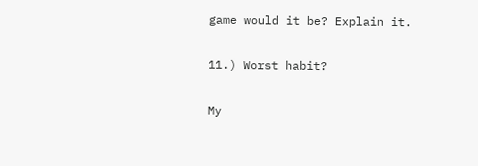game would it be? Explain it.

11.) Worst habit?

My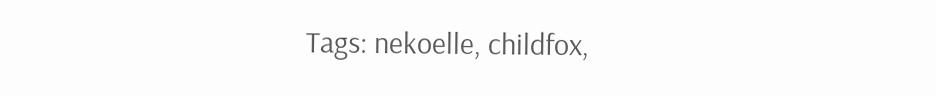Tags: nekoelle, childfox,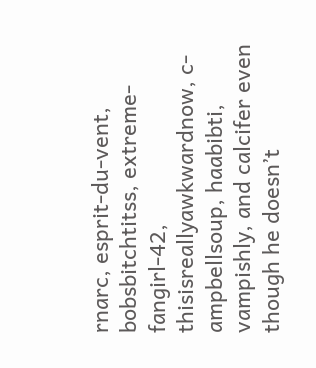rnarc, esprit-du-vent, bobsbitchtitss, extreme-fangirl-42, thisisreallyawkwardnow, c-ampbellsoup, haabibti, vampishly, and calcifer even though he doesn’t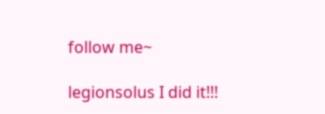follow me~

legionsolus I did it!!!